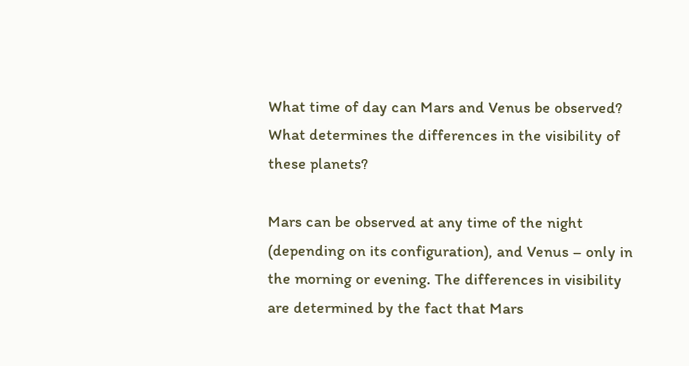What time of day can Mars and Venus be observed? What determines the differences in the visibility of these planets?

Mars can be observed at any time of the night (depending on its configuration), and Venus – only in the morning or evening. The differences in visibility are determined by the fact that Mars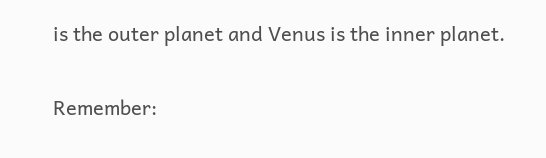is the outer planet and Venus is the inner planet.

Remember: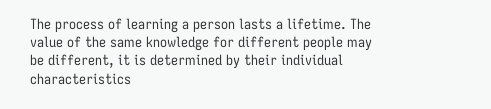The process of learning a person lasts a lifetime. The value of the same knowledge for different people may be different, it is determined by their individual characteristics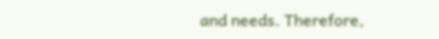and needs. Therefore,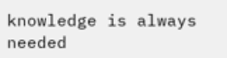knowledge is always needed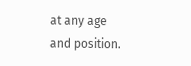at any age and position.